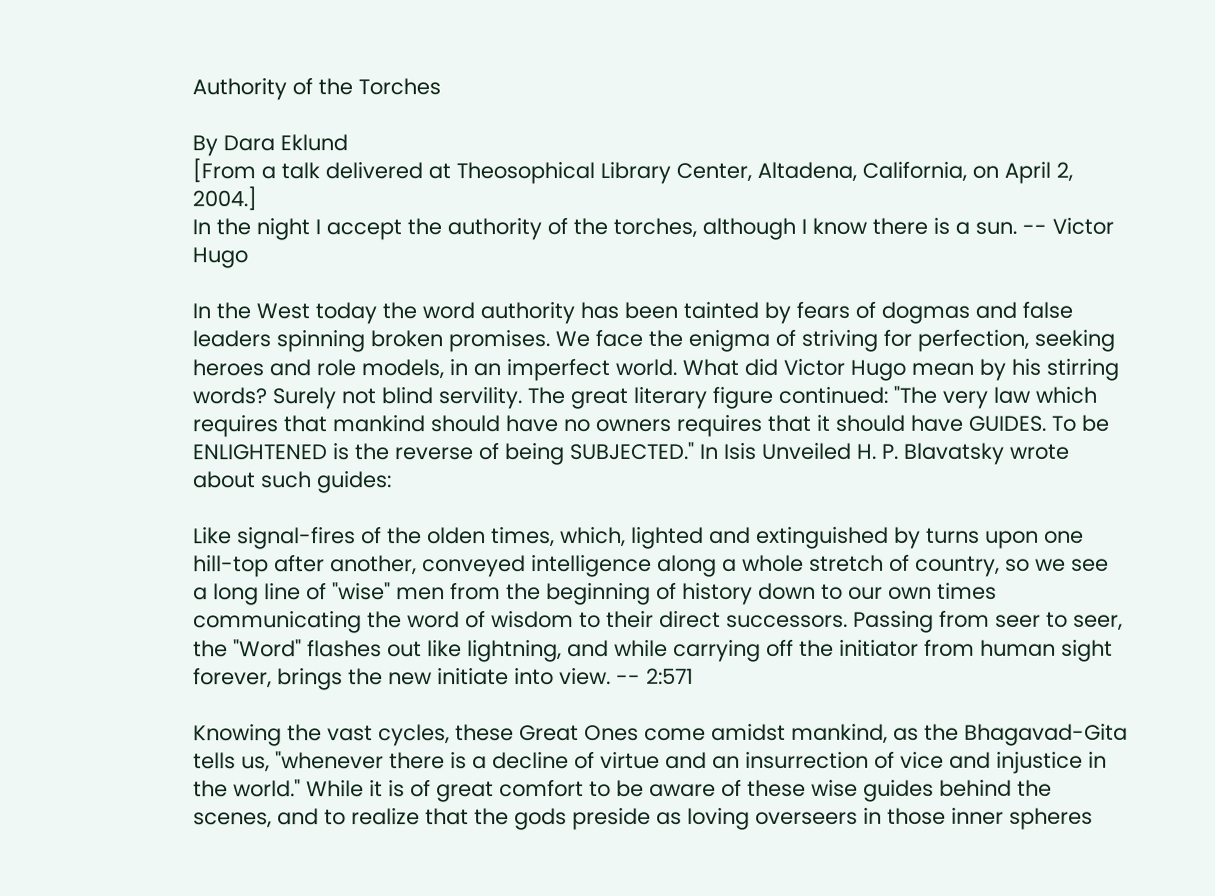Authority of the Torches

By Dara Eklund
[From a talk delivered at Theosophical Library Center, Altadena, California, on April 2, 2004.]
In the night I accept the authority of the torches, although I know there is a sun. -- Victor Hugo

In the West today the word authority has been tainted by fears of dogmas and false leaders spinning broken promises. We face the enigma of striving for perfection, seeking heroes and role models, in an imperfect world. What did Victor Hugo mean by his stirring words? Surely not blind servility. The great literary figure continued: "The very law which requires that mankind should have no owners requires that it should have GUIDES. To be ENLIGHTENED is the reverse of being SUBJECTED." In Isis Unveiled H. P. Blavatsky wrote about such guides:

Like signal-fires of the olden times, which, lighted and extinguished by turns upon one hill-top after another, conveyed intelligence along a whole stretch of country, so we see a long line of "wise" men from the beginning of history down to our own times communicating the word of wisdom to their direct successors. Passing from seer to seer, the "Word" flashes out like lightning, and while carrying off the initiator from human sight forever, brings the new initiate into view. -- 2:571

Knowing the vast cycles, these Great Ones come amidst mankind, as the Bhagavad-Gita tells us, "whenever there is a decline of virtue and an insurrection of vice and injustice in the world." While it is of great comfort to be aware of these wise guides behind the scenes, and to realize that the gods preside as loving overseers in those inner spheres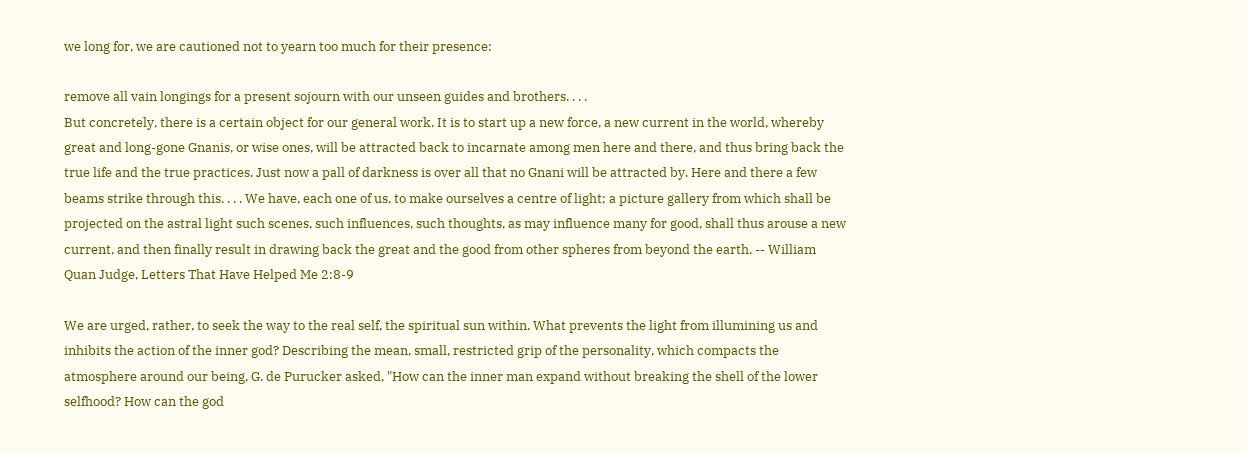we long for, we are cautioned not to yearn too much for their presence:

remove all vain longings for a present sojourn with our unseen guides and brothers. . . .
But concretely, there is a certain object for our general work. It is to start up a new force, a new current in the world, whereby great and long-gone Gnanis, or wise ones, will be attracted back to incarnate among men here and there, and thus bring back the true life and the true practices. Just now a pall of darkness is over all that no Gnani will be attracted by. Here and there a few beams strike through this. . . . We have, each one of us, to make ourselves a centre of light; a picture gallery from which shall be projected on the astral light such scenes, such influences, such thoughts, as may influence many for good, shall thus arouse a new current, and then finally result in drawing back the great and the good from other spheres from beyond the earth. -- William Quan Judge, Letters That Have Helped Me 2:8-9

We are urged, rather, to seek the way to the real self, the spiritual sun within. What prevents the light from illumining us and inhibits the action of the inner god? Describing the mean, small, restricted grip of the personality, which compacts the atmosphere around our being, G. de Purucker asked, "How can the inner man expand without breaking the shell of the lower selfhood? How can the god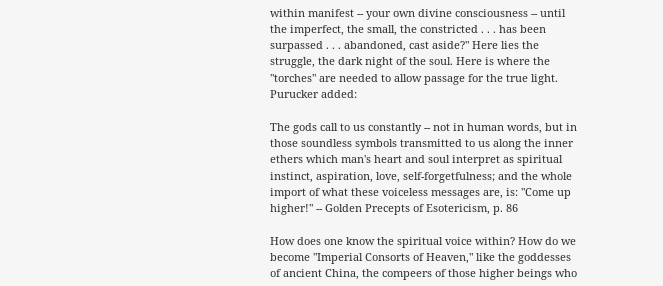within manifest -- your own divine consciousness -- until the imperfect, the small, the constricted . . . has been surpassed . . . abandoned, cast aside?" Here lies the struggle, the dark night of the soul. Here is where the "torches" are needed to allow passage for the true light. Purucker added:

The gods call to us constantly -- not in human words, but in those soundless symbols transmitted to us along the inner ethers which man's heart and soul interpret as spiritual instinct, aspiration, love, self-forgetfulness; and the whole import of what these voiceless messages are, is: "Come up higher!" -- Golden Precepts of Esotericism, p. 86

How does one know the spiritual voice within? How do we become "Imperial Consorts of Heaven," like the goddesses of ancient China, the compeers of those higher beings who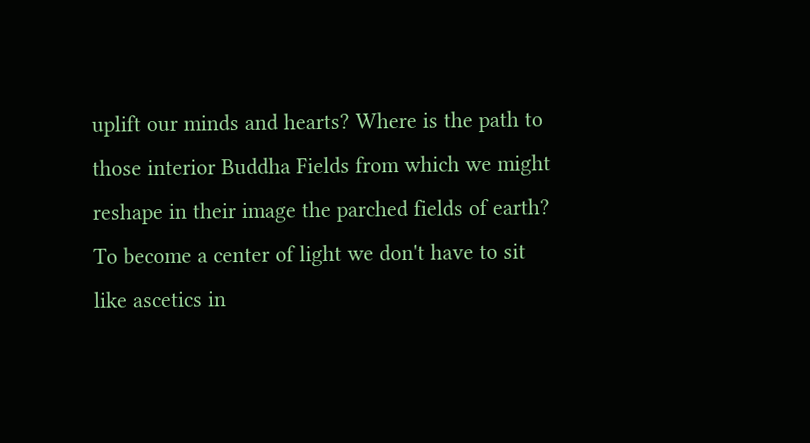uplift our minds and hearts? Where is the path to those interior Buddha Fields from which we might reshape in their image the parched fields of earth? To become a center of light we don't have to sit like ascetics in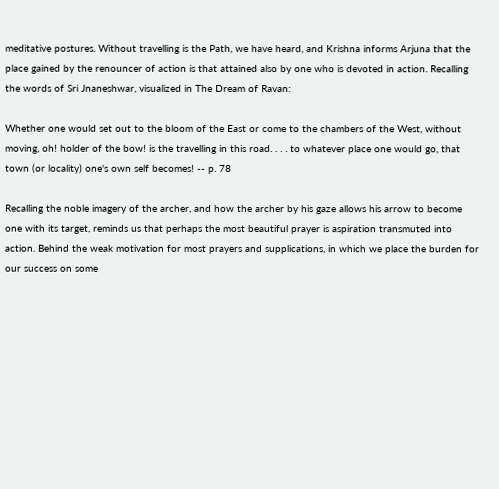meditative postures. Without travelling is the Path, we have heard, and Krishna informs Arjuna that the place gained by the renouncer of action is that attained also by one who is devoted in action. Recalling the words of Sri Jnaneshwar, visualized in The Dream of Ravan:

Whether one would set out to the bloom of the East or come to the chambers of the West, without moving, oh! holder of the bow! is the travelling in this road. . . . to whatever place one would go, that town (or locality) one's own self becomes! -- p. 78

Recalling the noble imagery of the archer, and how the archer by his gaze allows his arrow to become one with its target, reminds us that perhaps the most beautiful prayer is aspiration transmuted into action. Behind the weak motivation for most prayers and supplications, in which we place the burden for our success on some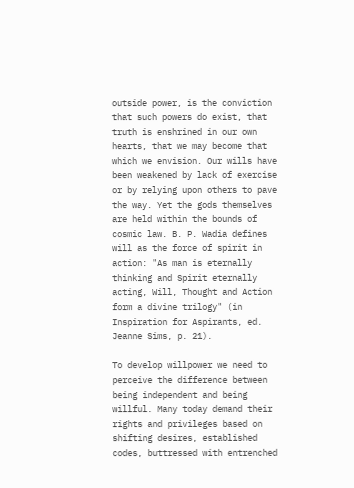outside power, is the conviction that such powers do exist, that truth is enshrined in our own hearts, that we may become that which we envision. Our wills have been weakened by lack of exercise or by relying upon others to pave the way. Yet the gods themselves are held within the bounds of cosmic law. B. P. Wadia defines will as the force of spirit in action: "As man is eternally thinking and Spirit eternally acting, Will, Thought and Action form a divine trilogy" (in Inspiration for Aspirants, ed. Jeanne Sims, p. 21).

To develop willpower we need to perceive the difference between being independent and being willful. Many today demand their rights and privileges based on shifting desires, established codes, buttressed with entrenched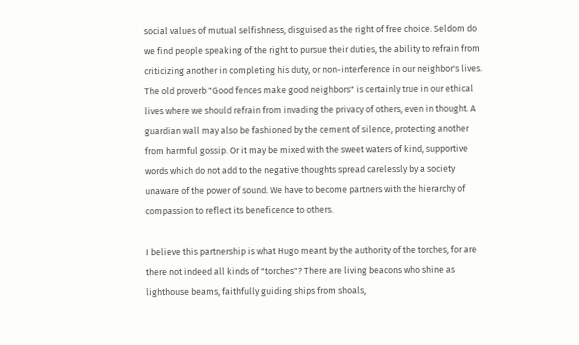social values of mutual selfishness, disguised as the right of free choice. Seldom do we find people speaking of the right to pursue their duties, the ability to refrain from criticizing another in completing his duty, or non-interference in our neighbor's lives. The old proverb "Good fences make good neighbors" is certainly true in our ethical lives where we should refrain from invading the privacy of others, even in thought. A guardian wall may also be fashioned by the cement of silence, protecting another from harmful gossip. Or it may be mixed with the sweet waters of kind, supportive words which do not add to the negative thoughts spread carelessly by a society unaware of the power of sound. We have to become partners with the hierarchy of compassion to reflect its beneficence to others.

I believe this partnership is what Hugo meant by the authority of the torches, for are there not indeed all kinds of "torches"? There are living beacons who shine as lighthouse beams, faithfully guiding ships from shoals,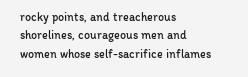rocky points, and treacherous shorelines, courageous men and women whose self-sacrifice inflames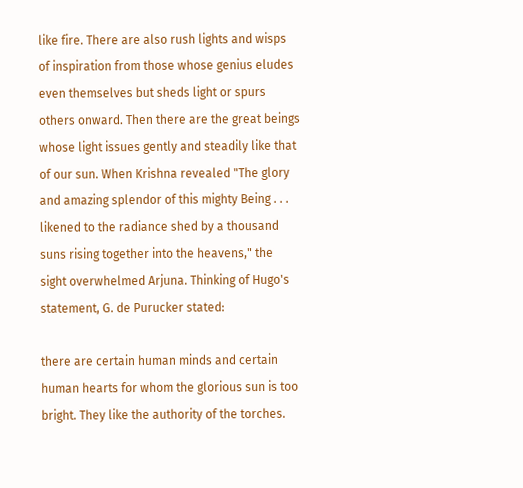like fire. There are also rush lights and wisps of inspiration from those whose genius eludes even themselves but sheds light or spurs others onward. Then there are the great beings whose light issues gently and steadily like that of our sun. When Krishna revealed "The glory and amazing splendor of this mighty Being . . . likened to the radiance shed by a thousand suns rising together into the heavens," the sight overwhelmed Arjuna. Thinking of Hugo's statement, G. de Purucker stated:

there are certain human minds and certain human hearts for whom the glorious sun is too bright. They like the authority of the torches.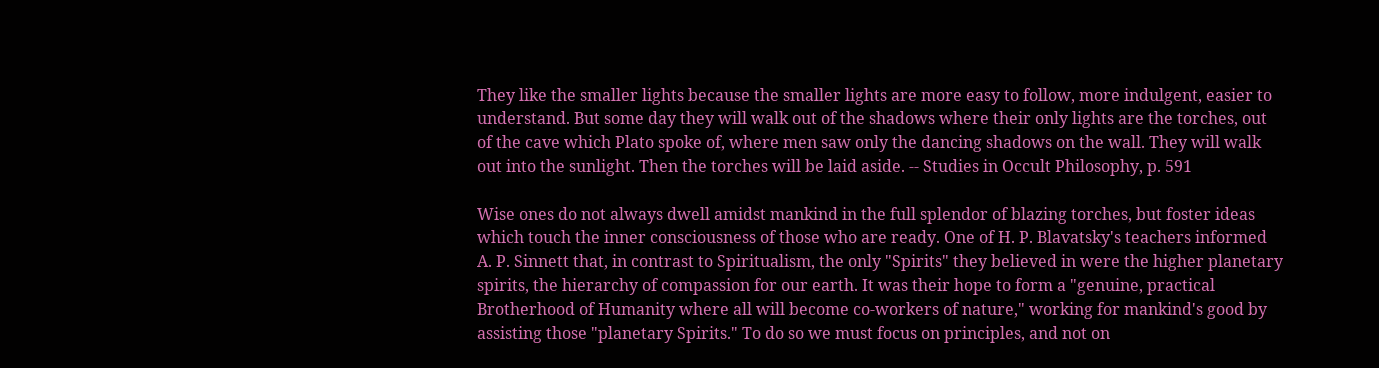They like the smaller lights because the smaller lights are more easy to follow, more indulgent, easier to understand. But some day they will walk out of the shadows where their only lights are the torches, out of the cave which Plato spoke of, where men saw only the dancing shadows on the wall. They will walk out into the sunlight. Then the torches will be laid aside. -- Studies in Occult Philosophy, p. 591

Wise ones do not always dwell amidst mankind in the full splendor of blazing torches, but foster ideas which touch the inner consciousness of those who are ready. One of H. P. Blavatsky's teachers informed A. P. Sinnett that, in contrast to Spiritualism, the only "Spirits" they believed in were the higher planetary spirits, the hierarchy of compassion for our earth. It was their hope to form a "genuine, practical Brotherhood of Humanity where all will become co-workers of nature," working for mankind's good by assisting those "planetary Spirits." To do so we must focus on principles, and not on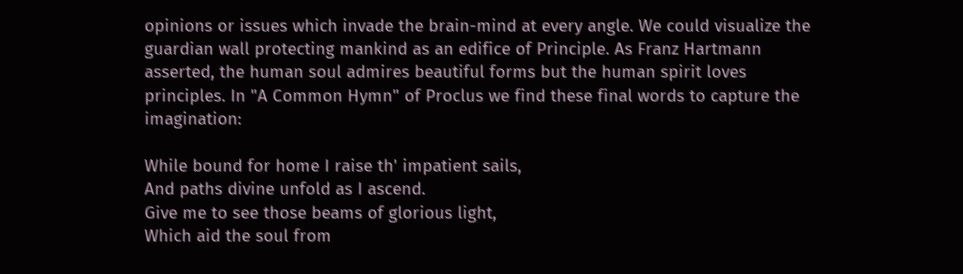opinions or issues which invade the brain-mind at every angle. We could visualize the guardian wall protecting mankind as an edifice of Principle. As Franz Hartmann asserted, the human soul admires beautiful forms but the human spirit loves principles. In "A Common Hymn" of Proclus we find these final words to capture the imagination:

While bound for home I raise th' impatient sails,
And paths divine unfold as I ascend.
Give me to see those beams of glorious light,
Which aid the soul from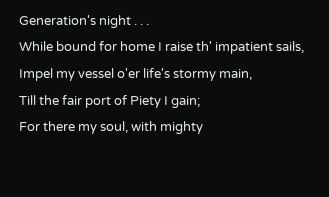Generation's night . . .
While bound for home I raise th' impatient sails,
Impel my vessel o'er life's stormy main,
Till the fair port of Piety I gain;
For there my soul, with mighty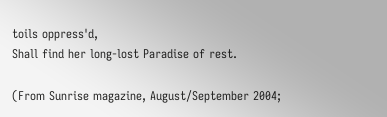toils oppress'd,
Shall find her long-lost Paradise of rest.

(From Sunrise magazine, August/September 2004;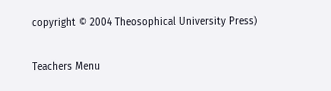copyright © 2004 Theosophical University Press)

Teachers Menu